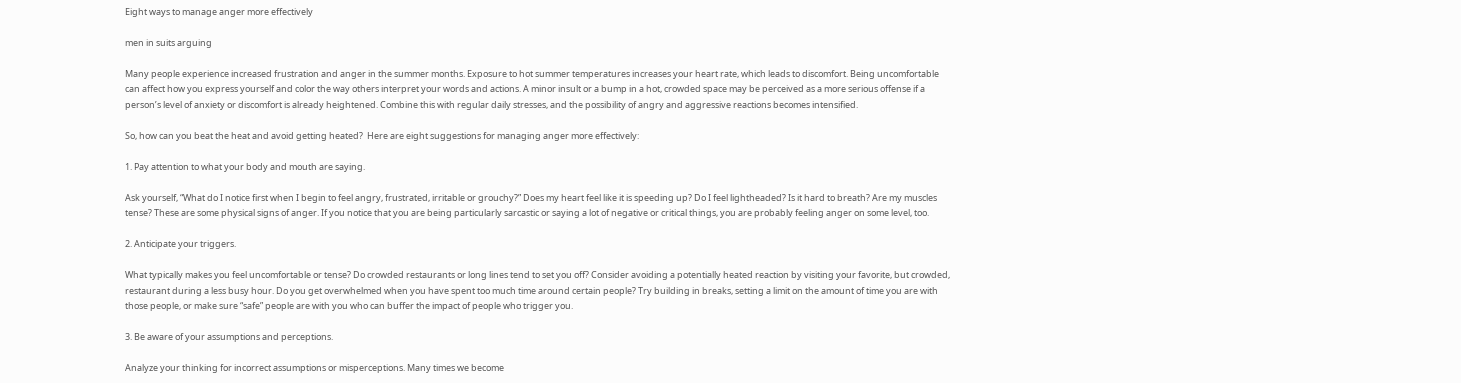Eight ways to manage anger more effectively

men in suits arguing

Many people experience increased frustration and anger in the summer months. Exposure to hot summer temperatures increases your heart rate, which leads to discomfort. Being uncomfortable can affect how you express yourself and color the way others interpret your words and actions. A minor insult or a bump in a hot, crowded space may be perceived as a more serious offense if a person’s level of anxiety or discomfort is already heightened. Combine this with regular daily stresses, and the possibility of angry and aggressive reactions becomes intensified.

So, how can you beat the heat and avoid getting heated?  Here are eight suggestions for managing anger more effectively:

1. Pay attention to what your body and mouth are saying.

Ask yourself, “What do I notice first when I begin to feel angry, frustrated, irritable or grouchy?” Does my heart feel like it is speeding up? Do I feel lightheaded? Is it hard to breath? Are my muscles tense? These are some physical signs of anger. If you notice that you are being particularly sarcastic or saying a lot of negative or critical things, you are probably feeling anger on some level, too.

2. Anticipate your triggers.

What typically makes you feel uncomfortable or tense? Do crowded restaurants or long lines tend to set you off? Consider avoiding a potentially heated reaction by visiting your favorite, but crowded, restaurant during a less busy hour. Do you get overwhelmed when you have spent too much time around certain people? Try building in breaks, setting a limit on the amount of time you are with those people, or make sure “safe” people are with you who can buffer the impact of people who trigger you.

3. Be aware of your assumptions and perceptions.

Analyze your thinking for incorrect assumptions or misperceptions. Many times we become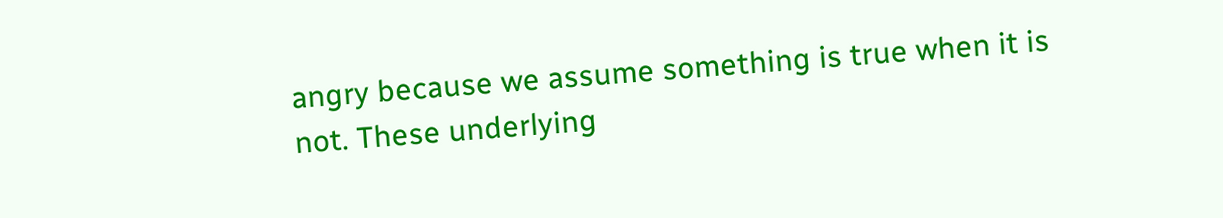angry because we assume something is true when it is not. These underlying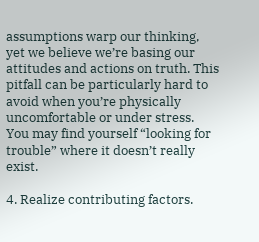assumptions warp our thinking, yet we believe we’re basing our attitudes and actions on truth. This pitfall can be particularly hard to avoid when you’re physically uncomfortable or under stress. You may find yourself “looking for trouble” where it doesn’t really exist.

4. Realize contributing factors.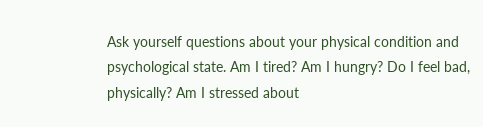Ask yourself questions about your physical condition and psychological state. Am I tired? Am I hungry? Do I feel bad, physically? Am I stressed about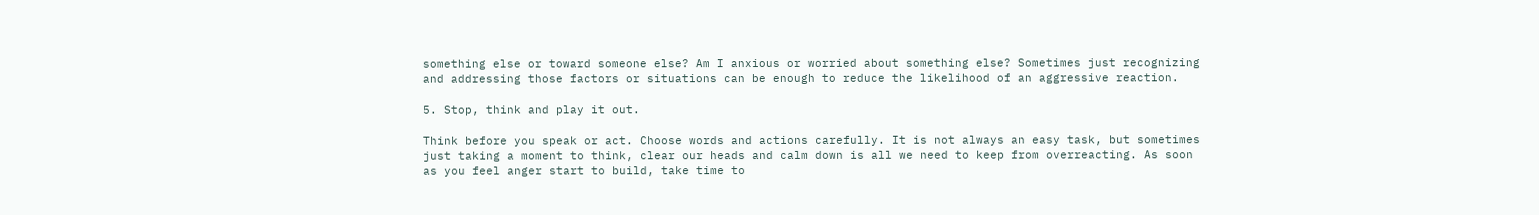something else or toward someone else? Am I anxious or worried about something else? Sometimes just recognizing and addressing those factors or situations can be enough to reduce the likelihood of an aggressive reaction.

5. Stop, think and play it out.

Think before you speak or act. Choose words and actions carefully. It is not always an easy task, but sometimes just taking a moment to think, clear our heads and calm down is all we need to keep from overreacting. As soon as you feel anger start to build, take time to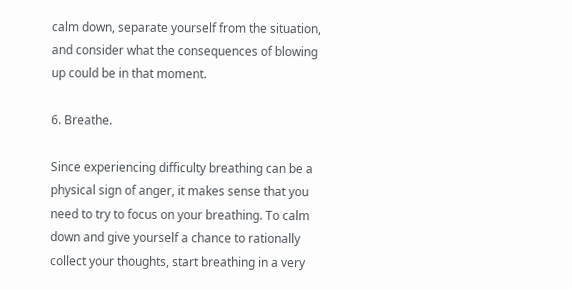calm down, separate yourself from the situation, and consider what the consequences of blowing up could be in that moment.

6. Breathe.

Since experiencing difficulty breathing can be a physical sign of anger, it makes sense that you need to try to focus on your breathing. To calm down and give yourself a chance to rationally collect your thoughts, start breathing in a very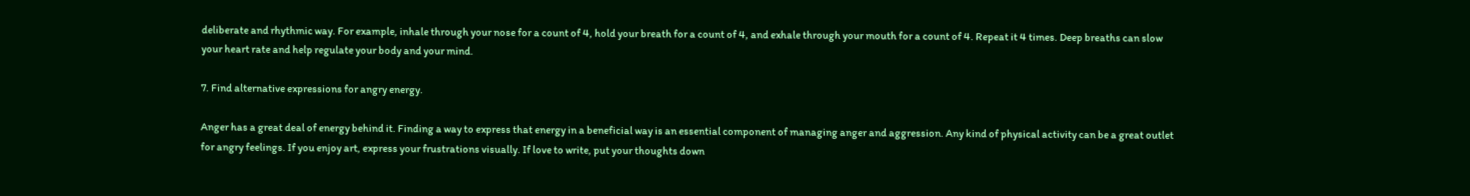deliberate and rhythmic way. For example, inhale through your nose for a count of 4, hold your breath for a count of 4, and exhale through your mouth for a count of 4. Repeat it 4 times. Deep breaths can slow your heart rate and help regulate your body and your mind.

7. Find alternative expressions for angry energy.

Anger has a great deal of energy behind it. Finding a way to express that energy in a beneficial way is an essential component of managing anger and aggression. Any kind of physical activity can be a great outlet for angry feelings. If you enjoy art, express your frustrations visually. If love to write, put your thoughts down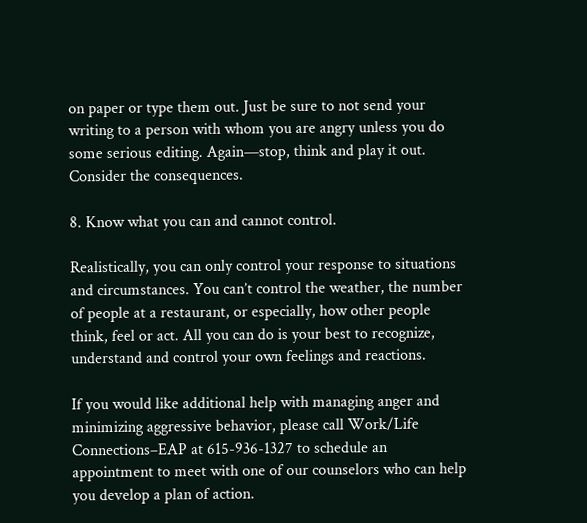on paper or type them out. Just be sure to not send your writing to a person with whom you are angry unless you do some serious editing. Again—stop, think and play it out. Consider the consequences.

8. Know what you can and cannot control.

Realistically, you can only control your response to situations and circumstances. You can’t control the weather, the number of people at a restaurant, or especially, how other people think, feel or act. All you can do is your best to recognize, understand and control your own feelings and reactions.

If you would like additional help with managing anger and minimizing aggressive behavior, please call Work/Life Connections–EAP at 615-936-1327 to schedule an appointment to meet with one of our counselors who can help you develop a plan of action.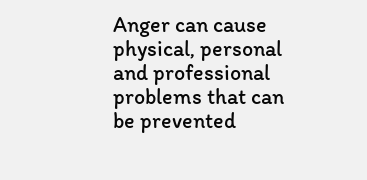Anger can cause physical, personal and professional problems that can be prevented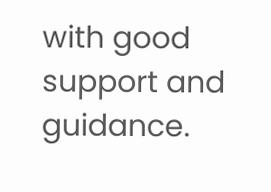with good support and guidance.